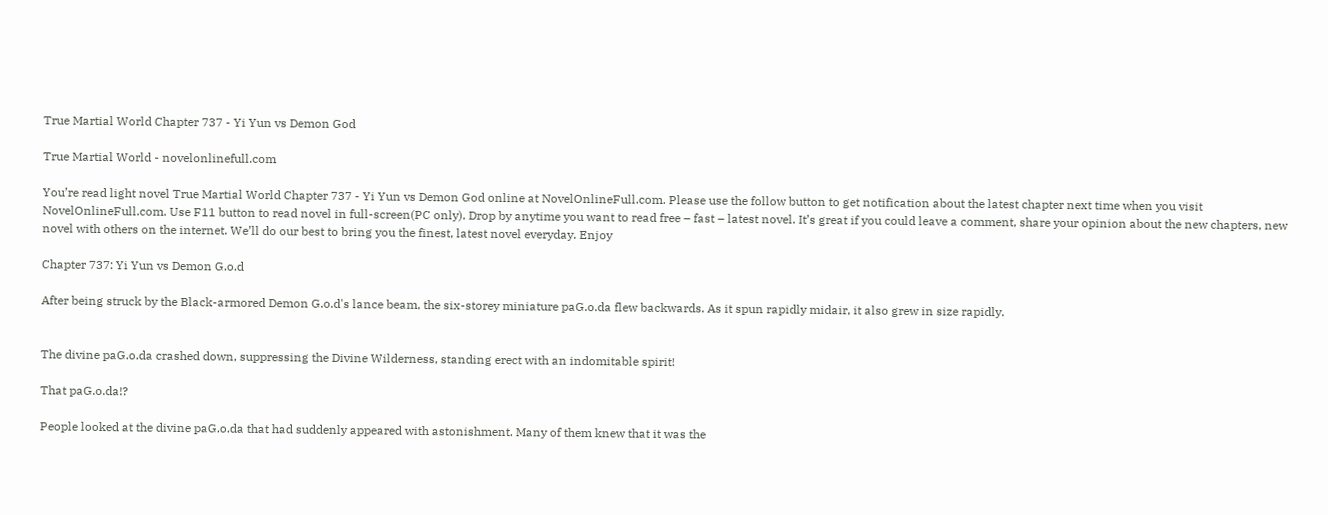True Martial World Chapter 737 - Yi Yun vs Demon God

True Martial World - novelonlinefull.com

You’re read light novel True Martial World Chapter 737 - Yi Yun vs Demon God online at NovelOnlineFull.com. Please use the follow button to get notification about the latest chapter next time when you visit NovelOnlineFull.com. Use F11 button to read novel in full-screen(PC only). Drop by anytime you want to read free – fast – latest novel. It’s great if you could leave a comment, share your opinion about the new chapters, new novel with others on the internet. We’ll do our best to bring you the finest, latest novel everyday. Enjoy

Chapter 737: Yi Yun vs Demon G.o.d

After being struck by the Black-armored Demon G.o.d's lance beam, the six-storey miniature paG.o.da flew backwards. As it spun rapidly midair, it also grew in size rapidly.


The divine paG.o.da crashed down, suppressing the Divine Wilderness, standing erect with an indomitable spirit!

That paG.o.da!?

People looked at the divine paG.o.da that had suddenly appeared with astonishment. Many of them knew that it was the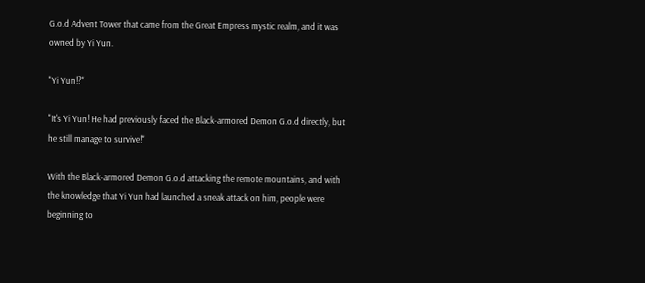G.o.d Advent Tower that came from the Great Empress mystic realm, and it was owned by Yi Yun.

"Yi Yun!?"

"It's Yi Yun! He had previously faced the Black-armored Demon G.o.d directly, but he still manage to survive!"

With the Black-armored Demon G.o.d attacking the remote mountains, and with the knowledge that Yi Yun had launched a sneak attack on him, people were beginning to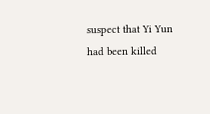suspect that Yi Yun had been killed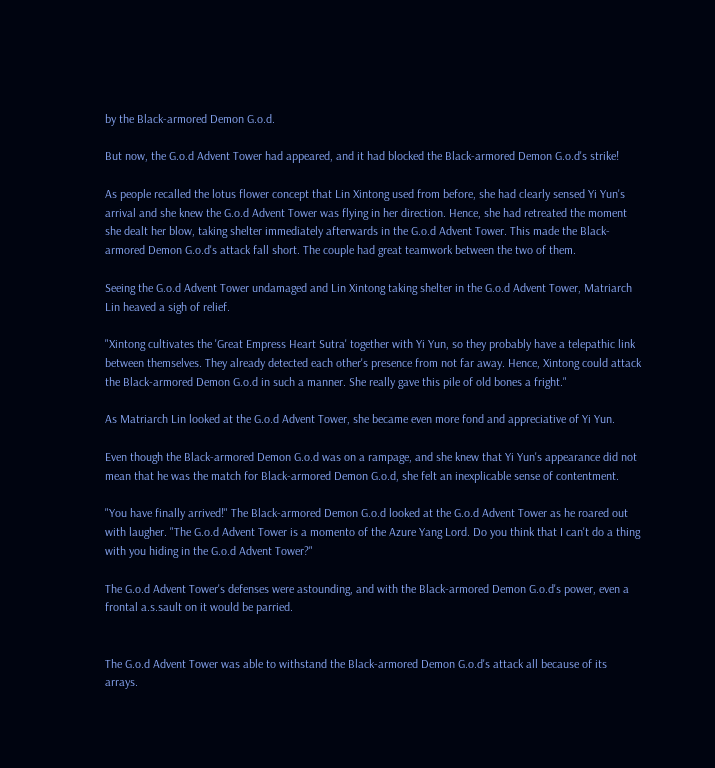by the Black-armored Demon G.o.d.

But now, the G.o.d Advent Tower had appeared, and it had blocked the Black-armored Demon G.o.d's strike!

As people recalled the lotus flower concept that Lin Xintong used from before, she had clearly sensed Yi Yun's arrival and she knew the G.o.d Advent Tower was flying in her direction. Hence, she had retreated the moment she dealt her blow, taking shelter immediately afterwards in the G.o.d Advent Tower. This made the Black-armored Demon G.o.d's attack fall short. The couple had great teamwork between the two of them.

Seeing the G.o.d Advent Tower undamaged and Lin Xintong taking shelter in the G.o.d Advent Tower, Matriarch Lin heaved a sigh of relief.

"Xintong cultivates the 'Great Empress Heart Sutra' together with Yi Yun, so they probably have a telepathic link between themselves. They already detected each other's presence from not far away. Hence, Xintong could attack the Black-armored Demon G.o.d in such a manner. She really gave this pile of old bones a fright."

As Matriarch Lin looked at the G.o.d Advent Tower, she became even more fond and appreciative of Yi Yun.

Even though the Black-armored Demon G.o.d was on a rampage, and she knew that Yi Yun's appearance did not mean that he was the match for Black-armored Demon G.o.d, she felt an inexplicable sense of contentment.

"You have finally arrived!" The Black-armored Demon G.o.d looked at the G.o.d Advent Tower as he roared out with laugher. "The G.o.d Advent Tower is a momento of the Azure Yang Lord. Do you think that I can't do a thing with you hiding in the G.o.d Advent Tower?"

The G.o.d Advent Tower's defenses were astounding, and with the Black-armored Demon G.o.d's power, even a frontal a.s.sault on it would be parried.


The G.o.d Advent Tower was able to withstand the Black-armored Demon G.o.d's attack all because of its arrays.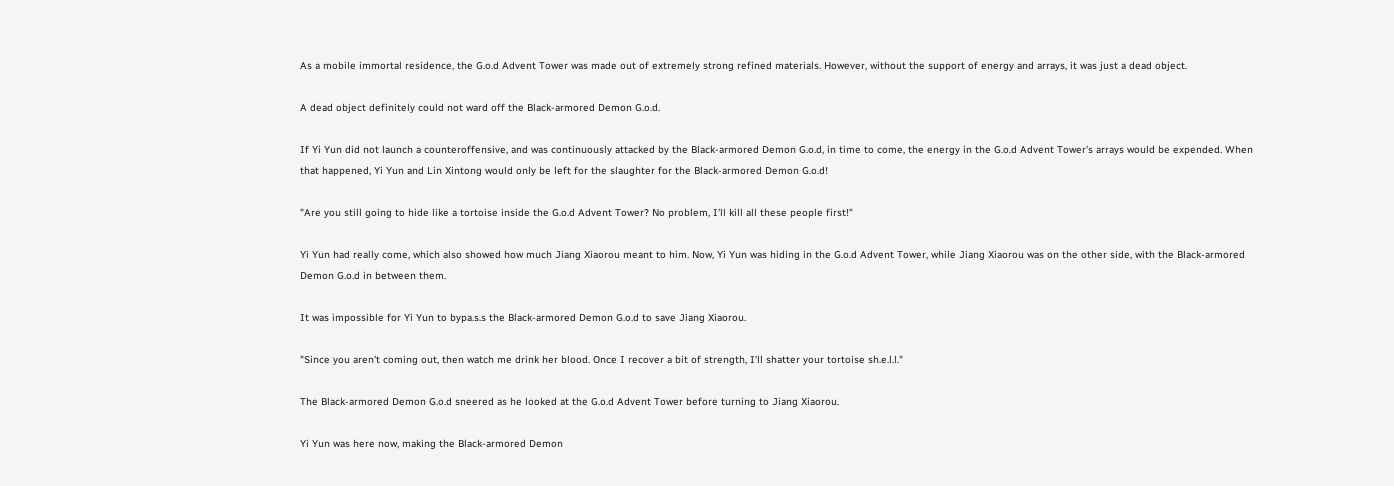As a mobile immortal residence, the G.o.d Advent Tower was made out of extremely strong refined materials. However, without the support of energy and arrays, it was just a dead object.

A dead object definitely could not ward off the Black-armored Demon G.o.d.

If Yi Yun did not launch a counteroffensive, and was continuously attacked by the Black-armored Demon G.o.d, in time to come, the energy in the G.o.d Advent Tower's arrays would be expended. When that happened, Yi Yun and Lin Xintong would only be left for the slaughter for the Black-armored Demon G.o.d!

"Are you still going to hide like a tortoise inside the G.o.d Advent Tower? No problem, I'll kill all these people first!"

Yi Yun had really come, which also showed how much Jiang Xiaorou meant to him. Now, Yi Yun was hiding in the G.o.d Advent Tower, while Jiang Xiaorou was on the other side, with the Black-armored Demon G.o.d in between them.

It was impossible for Yi Yun to bypa.s.s the Black-armored Demon G.o.d to save Jiang Xiaorou.

"Since you aren't coming out, then watch me drink her blood. Once I recover a bit of strength, I'll shatter your tortoise sh.e.l.l."

The Black-armored Demon G.o.d sneered as he looked at the G.o.d Advent Tower before turning to Jiang Xiaorou.

Yi Yun was here now, making the Black-armored Demon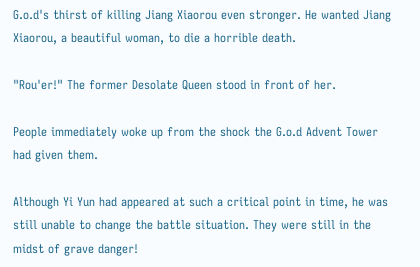G.o.d's thirst of killing Jiang Xiaorou even stronger. He wanted Jiang Xiaorou, a beautiful woman, to die a horrible death.

"Rou'er!" The former Desolate Queen stood in front of her.

People immediately woke up from the shock the G.o.d Advent Tower had given them.

Although Yi Yun had appeared at such a critical point in time, he was still unable to change the battle situation. They were still in the midst of grave danger!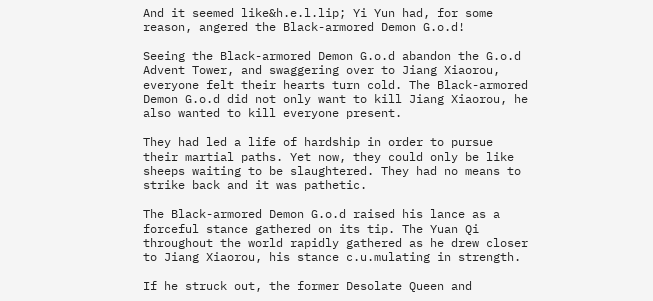And it seemed like&h.e.l.lip; Yi Yun had, for some reason, angered the Black-armored Demon G.o.d!

Seeing the Black-armored Demon G.o.d abandon the G.o.d Advent Tower, and swaggering over to Jiang Xiaorou, everyone felt their hearts turn cold. The Black-armored Demon G.o.d did not only want to kill Jiang Xiaorou, he also wanted to kill everyone present.

They had led a life of hardship in order to pursue their martial paths. Yet now, they could only be like sheeps waiting to be slaughtered. They had no means to strike back and it was pathetic.

The Black-armored Demon G.o.d raised his lance as a forceful stance gathered on its tip. The Yuan Qi throughout the world rapidly gathered as he drew closer to Jiang Xiaorou, his stance c.u.mulating in strength.

If he struck out, the former Desolate Queen and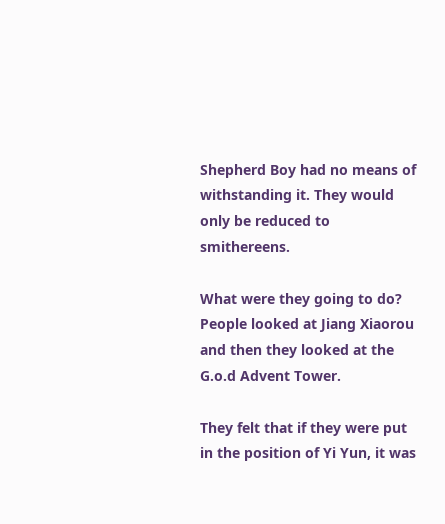Shepherd Boy had no means of withstanding it. They would only be reduced to smithereens.

What were they going to do? People looked at Jiang Xiaorou and then they looked at the G.o.d Advent Tower.

They felt that if they were put in the position of Yi Yun, it was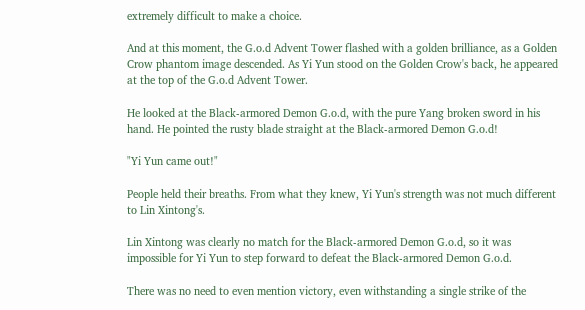extremely difficult to make a choice.

And at this moment, the G.o.d Advent Tower flashed with a golden brilliance, as a Golden Crow phantom image descended. As Yi Yun stood on the Golden Crow's back, he appeared at the top of the G.o.d Advent Tower.

He looked at the Black-armored Demon G.o.d, with the pure Yang broken sword in his hand. He pointed the rusty blade straight at the Black-armored Demon G.o.d!

"Yi Yun came out!"

People held their breaths. From what they knew, Yi Yun's strength was not much different to Lin Xintong's.

Lin Xintong was clearly no match for the Black-armored Demon G.o.d, so it was impossible for Yi Yun to step forward to defeat the Black-armored Demon G.o.d.

There was no need to even mention victory, even withstanding a single strike of the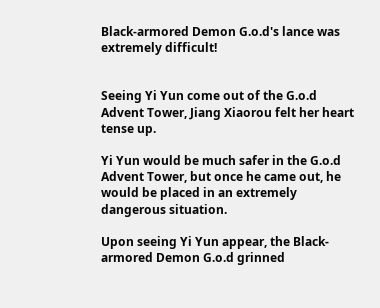Black-armored Demon G.o.d's lance was extremely difficult!


Seeing Yi Yun come out of the G.o.d Advent Tower, Jiang Xiaorou felt her heart tense up.

Yi Yun would be much safer in the G.o.d Advent Tower, but once he came out, he would be placed in an extremely dangerous situation.

Upon seeing Yi Yun appear, the Black-armored Demon G.o.d grinned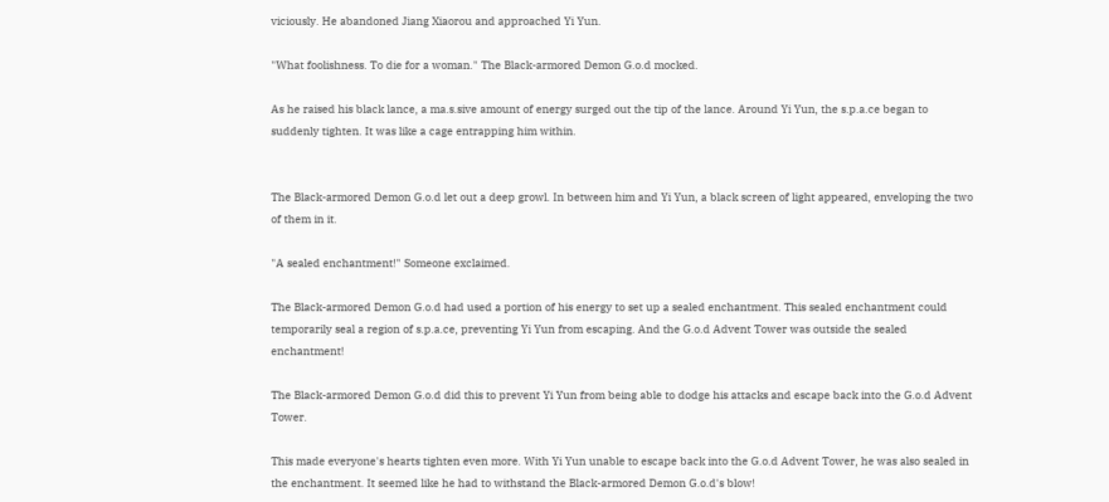viciously. He abandoned Jiang Xiaorou and approached Yi Yun.

"What foolishness. To die for a woman." The Black-armored Demon G.o.d mocked.

As he raised his black lance, a ma.s.sive amount of energy surged out the tip of the lance. Around Yi Yun, the s.p.a.ce began to suddenly tighten. It was like a cage entrapping him within.


The Black-armored Demon G.o.d let out a deep growl. In between him and Yi Yun, a black screen of light appeared, enveloping the two of them in it.

"A sealed enchantment!" Someone exclaimed.

The Black-armored Demon G.o.d had used a portion of his energy to set up a sealed enchantment. This sealed enchantment could temporarily seal a region of s.p.a.ce, preventing Yi Yun from escaping. And the G.o.d Advent Tower was outside the sealed enchantment!

The Black-armored Demon G.o.d did this to prevent Yi Yun from being able to dodge his attacks and escape back into the G.o.d Advent Tower.

This made everyone's hearts tighten even more. With Yi Yun unable to escape back into the G.o.d Advent Tower, he was also sealed in the enchantment. It seemed like he had to withstand the Black-armored Demon G.o.d's blow!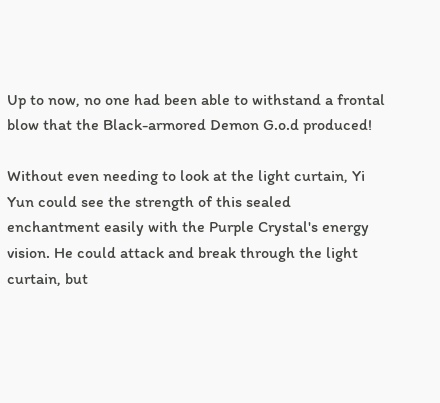Up to now, no one had been able to withstand a frontal blow that the Black-armored Demon G.o.d produced!

Without even needing to look at the light curtain, Yi Yun could see the strength of this sealed enchantment easily with the Purple Crystal's energy vision. He could attack and break through the light curtain, but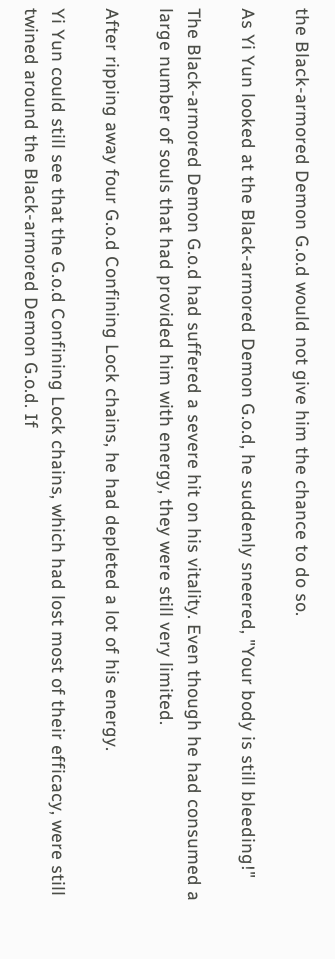the Black-armored Demon G.o.d would not give him the chance to do so.

As Yi Yun looked at the Black-armored Demon G.o.d, he suddenly sneered, "Your body is still bleeding!"

The Black-armored Demon G.o.d had suffered a severe hit on his vitality. Even though he had consumed a large number of souls that had provided him with energy, they were still very limited.

After ripping away four G.o.d Confining Lock chains, he had depleted a lot of his energy.

Yi Yun could still see that the G.o.d Confining Lock chains, which had lost most of their efficacy, were still twined around the Black-armored Demon G.o.d. If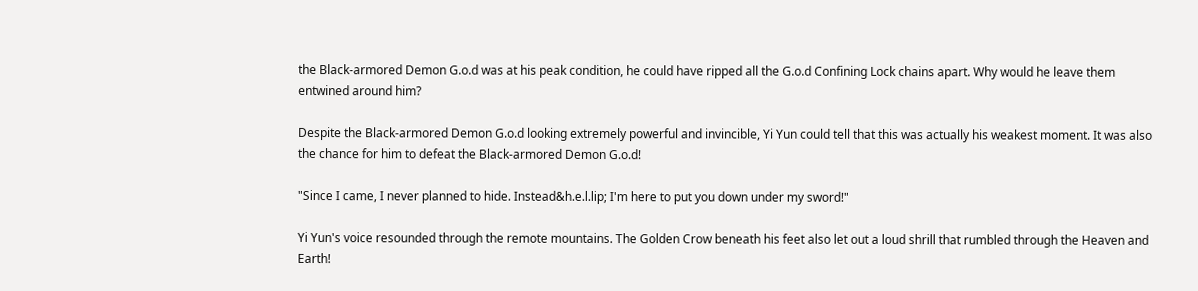the Black-armored Demon G.o.d was at his peak condition, he could have ripped all the G.o.d Confining Lock chains apart. Why would he leave them entwined around him?

Despite the Black-armored Demon G.o.d looking extremely powerful and invincible, Yi Yun could tell that this was actually his weakest moment. It was also the chance for him to defeat the Black-armored Demon G.o.d!

"Since I came, I never planned to hide. Instead&h.e.l.lip; I'm here to put you down under my sword!"

Yi Yun's voice resounded through the remote mountains. The Golden Crow beneath his feet also let out a loud shrill that rumbled through the Heaven and Earth!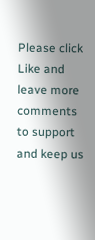Please click Like and leave more comments to support and keep us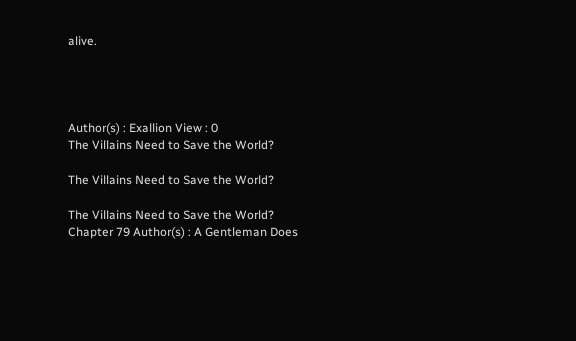alive.




Author(s) : Exallion View : 0
The Villains Need to Save the World?

The Villains Need to Save the World?

The Villains Need to Save the World? Chapter 79 Author(s) : A Gentleman Does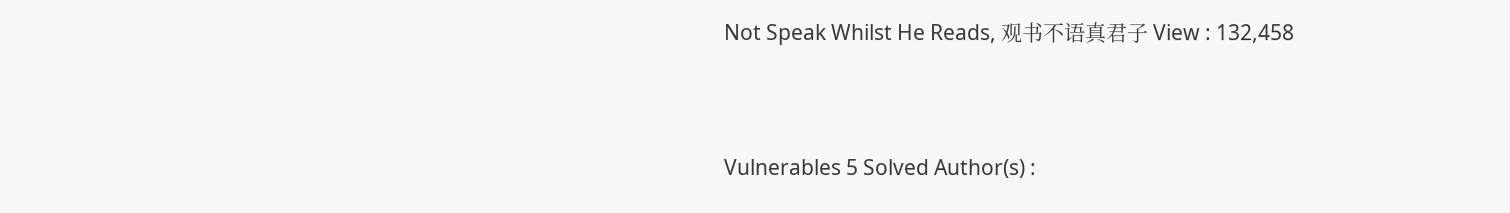Not Speak Whilst He Reads, 观书不语真君子 View : 132,458


Vulnerables 5 Solved Author(s) :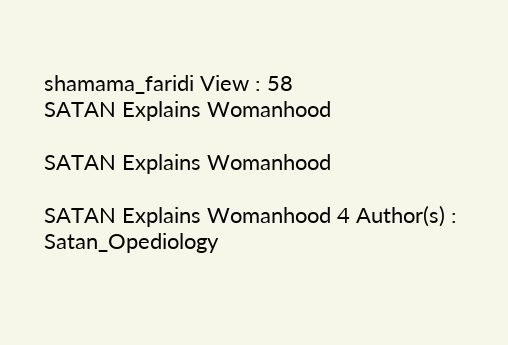shamama_faridi View : 58
SATAN Explains Womanhood

SATAN Explains Womanhood

SATAN Explains Womanhood 4 Author(s) : Satan_Opediology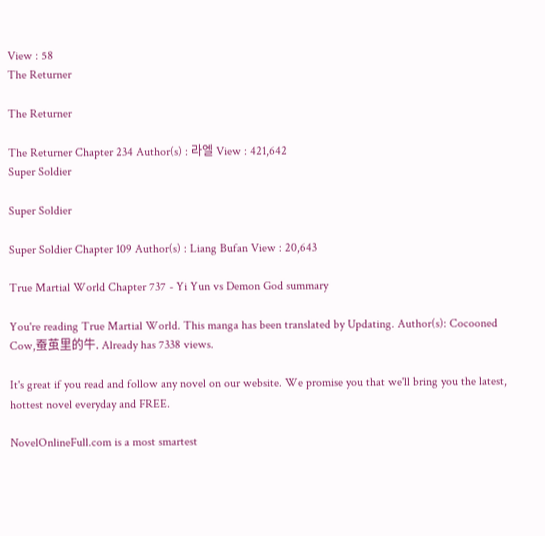View : 58
The Returner

The Returner

The Returner Chapter 234 Author(s) : 라엘 View : 421,642
Super Soldier

Super Soldier

Super Soldier Chapter 109 Author(s) : Liang Bufan View : 20,643

True Martial World Chapter 737 - Yi Yun vs Demon God summary

You're reading True Martial World. This manga has been translated by Updating. Author(s): Cocooned Cow,蚕茧里的牛. Already has 7338 views.

It's great if you read and follow any novel on our website. We promise you that we'll bring you the latest, hottest novel everyday and FREE.

NovelOnlineFull.com is a most smartest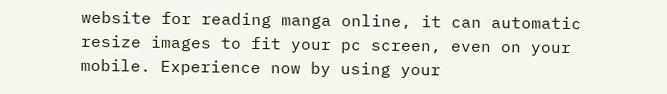website for reading manga online, it can automatic resize images to fit your pc screen, even on your mobile. Experience now by using your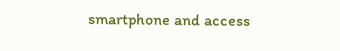smartphone and access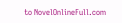to NovelOnlineFull.com